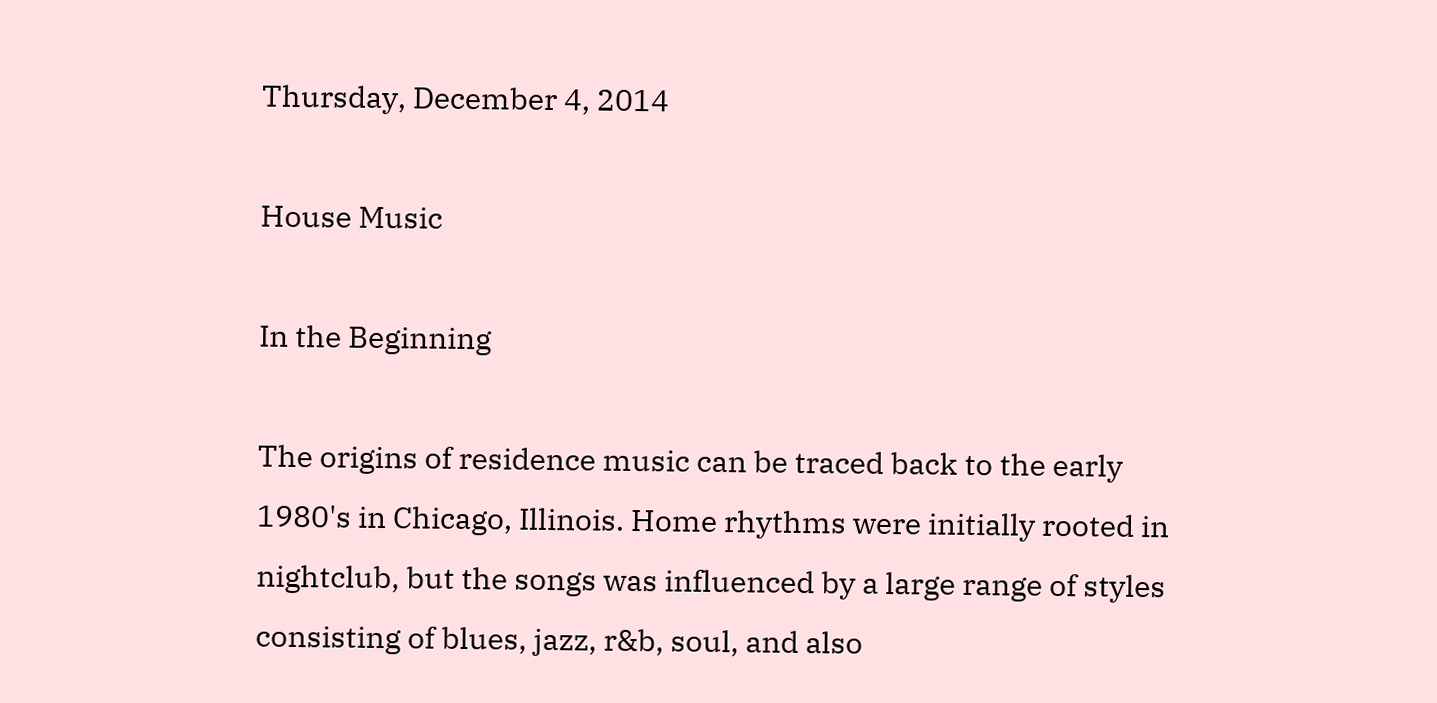Thursday, December 4, 2014

House Music

In the Beginning

The origins of residence music can be traced back to the early 1980's in Chicago, Illinois. Home rhythms were initially rooted in nightclub, but the songs was influenced by a large range of styles consisting of blues, jazz, r&b, soul, and also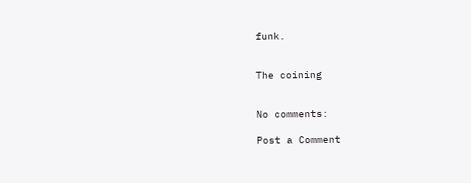funk.


The coining


No comments:

Post a Comment